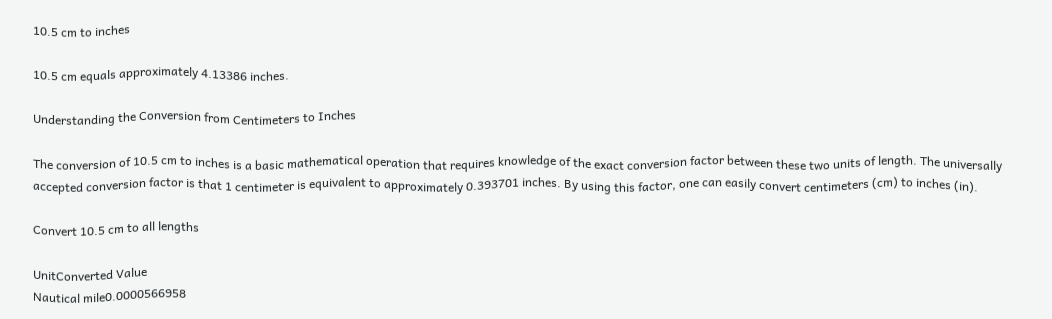10.5 cm to inches

10.5 cm equals approximately 4.13386 inches.

Understanding the Conversion from Centimeters to Inches

The conversion of 10.5 cm to inches is a basic mathematical operation that requires knowledge of the exact conversion factor between these two units of length. The universally accepted conversion factor is that 1 centimeter is equivalent to approximately 0.393701 inches. By using this factor, one can easily convert centimeters (cm) to inches (in).

Convert 10.5 cm to all lengths

UnitConverted Value
Nautical mile0.0000566958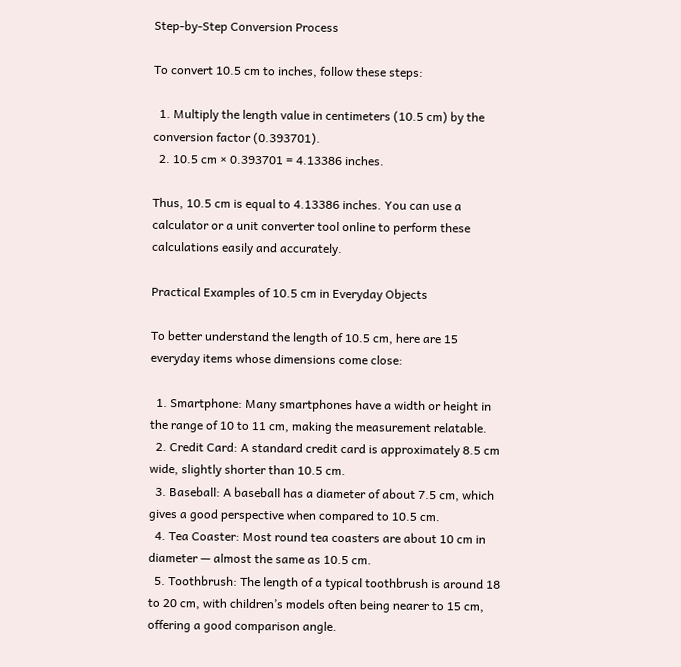Step-by-Step Conversion Process

To convert 10.5 cm to inches, follow these steps:

  1. Multiply the length value in centimeters (10.5 cm) by the conversion factor (0.393701).
  2. 10.5 cm × 0.393701 = 4.13386 inches.

Thus, 10.5 cm is equal to 4.13386 inches. You can use a calculator or a unit converter tool online to perform these calculations easily and accurately.

Practical Examples of 10.5 cm in Everyday Objects

To better understand the length of 10.5 cm, here are 15 everyday items whose dimensions come close:

  1. Smartphone: Many smartphones have a width or height in the range of 10 to 11 cm, making the measurement relatable.
  2. Credit Card: A standard credit card is approximately 8.5 cm wide, slightly shorter than 10.5 cm.
  3. Baseball: A baseball has a diameter of about 7.5 cm, which gives a good perspective when compared to 10.5 cm.
  4. Tea Coaster: Most round tea coasters are about 10 cm in diameter — almost the same as 10.5 cm.
  5. Toothbrush: The length of a typical toothbrush is around 18 to 20 cm, with children’s models often being nearer to 15 cm, offering a good comparison angle.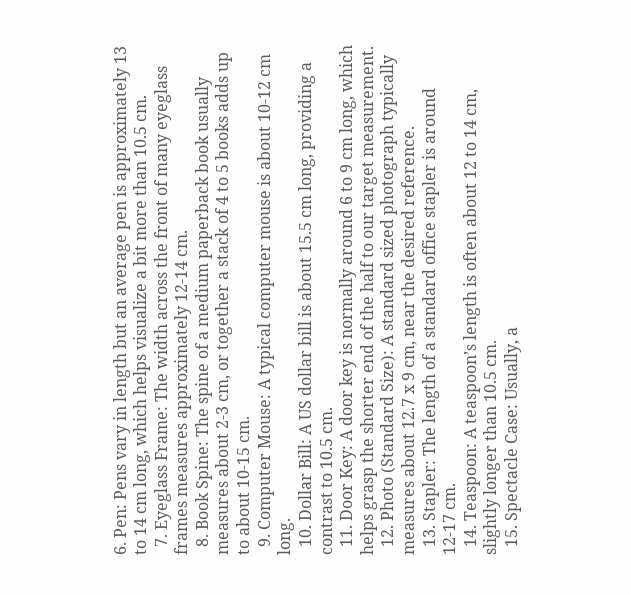6. Pen: Pens vary in length but an average pen is approximately 13 to 14 cm long, which helps visualize a bit more than 10.5 cm.
  7. Eyeglass Frame: The width across the front of many eyeglass frames measures approximately 12-14 cm.
  8. Book Spine: The spine of a medium paperback book usually measures about 2-3 cm, or together a stack of 4 to 5 books adds up to about 10-15 cm.
  9. Computer Mouse: A typical computer mouse is about 10-12 cm long.
  10. Dollar Bill: A US dollar bill is about 15.5 cm long, providing a contrast to 10.5 cm.
  11. Door Key: A door key is normally around 6 to 9 cm long, which helps grasp the shorter end of the half to our target measurement.
  12. Photo (Standard Size): A standard sized photograph typically measures about 12.7 x 9 cm, near the desired reference.
  13. Stapler: The length of a standard office stapler is around 12-17 cm.
  14. Teaspoon: A teaspoon’s length is often about 12 to 14 cm, slightly longer than 10.5 cm.
  15. Spectacle Case: Usually, a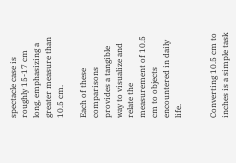spectacle case is roughly 15-17 cm long, emphasizing a greater measure than 10.5 cm.

Each of these comparisons provides a tangible way to visualize and relate the measurement of 10.5 cm to objects encountered in daily life.


Converting 10.5 cm to inches is a simple task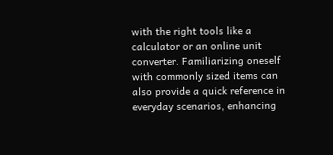with the right tools like a calculator or an online unit converter. Familiarizing oneself with commonly sized items can also provide a quick reference in everyday scenarios, enhancing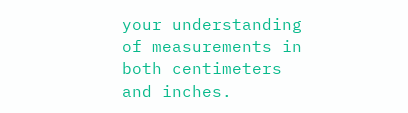your understanding of measurements in both centimeters and inches.